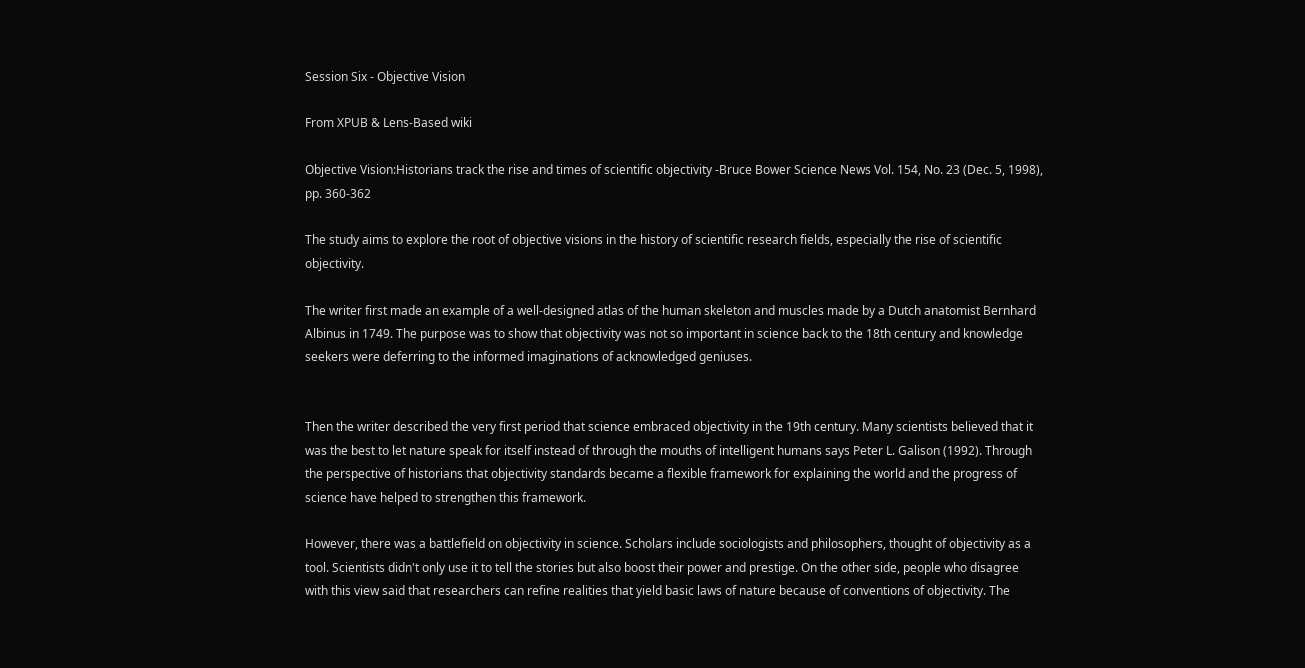Session Six - Objective Vision

From XPUB & Lens-Based wiki

Objective Vision:Historians track the rise and times of scientific objectivity -Bruce Bower Science News Vol. 154, No. 23 (Dec. 5, 1998), pp. 360-362

The study aims to explore the root of objective visions in the history of scientific research fields, especially the rise of scientific objectivity.

The writer first made an example of a well-designed atlas of the human skeleton and muscles made by a Dutch anatomist Bernhard Albinus in 1749. The purpose was to show that objectivity was not so important in science back to the 18th century and knowledge seekers were deferring to the informed imaginations of acknowledged geniuses.


Then the writer described the very first period that science embraced objectivity in the 19th century. Many scientists believed that it was the best to let nature speak for itself instead of through the mouths of intelligent humans says Peter L. Galison (1992). Through the perspective of historians that objectivity standards became a flexible framework for explaining the world and the progress of science have helped to strengthen this framework.

However, there was a battlefield on objectivity in science. Scholars include sociologists and philosophers, thought of objectivity as a tool. Scientists didn't only use it to tell the stories but also boost their power and prestige. On the other side, people who disagree with this view said that researchers can refine realities that yield basic laws of nature because of conventions of objectivity. The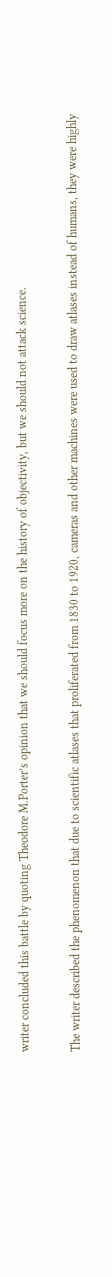writer concluded this battle by quoting Theodore M.Porter’s opinion that we should focus more on the history of objectivity, but we should not attack science.

The writer described the phenomenon that due to scientific atlases that proliferated from 1830 to 1920, cameras and other machines were used to draw atlases instead of humans, they were highly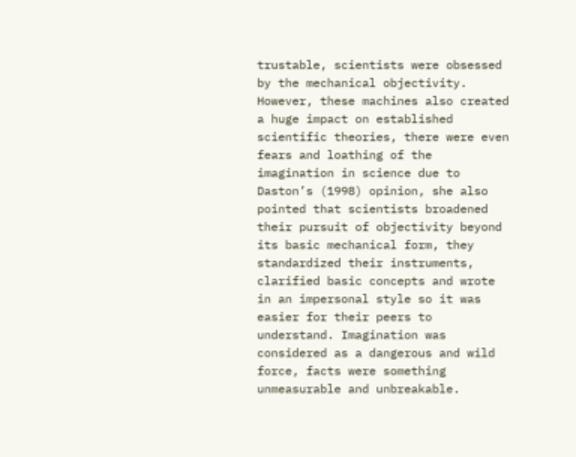trustable, scientists were obsessed by the mechanical objectivity. However, these machines also created a huge impact on established scientific theories, there were even fears and loathing of the imagination in science due to Daston’s (1998) opinion, she also pointed that scientists broadened their pursuit of objectivity beyond its basic mechanical form, they standardized their instruments, clarified basic concepts and wrote in an impersonal style so it was easier for their peers to understand. Imagination was considered as a dangerous and wild force, facts were something unmeasurable and unbreakable.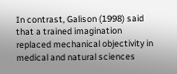In contrast, Galison (1998) said that a trained imagination replaced mechanical objectivity in medical and natural sciences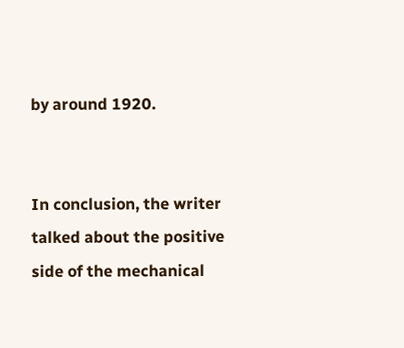by around 1920.


In conclusion, the writer talked about the positive side of the mechanical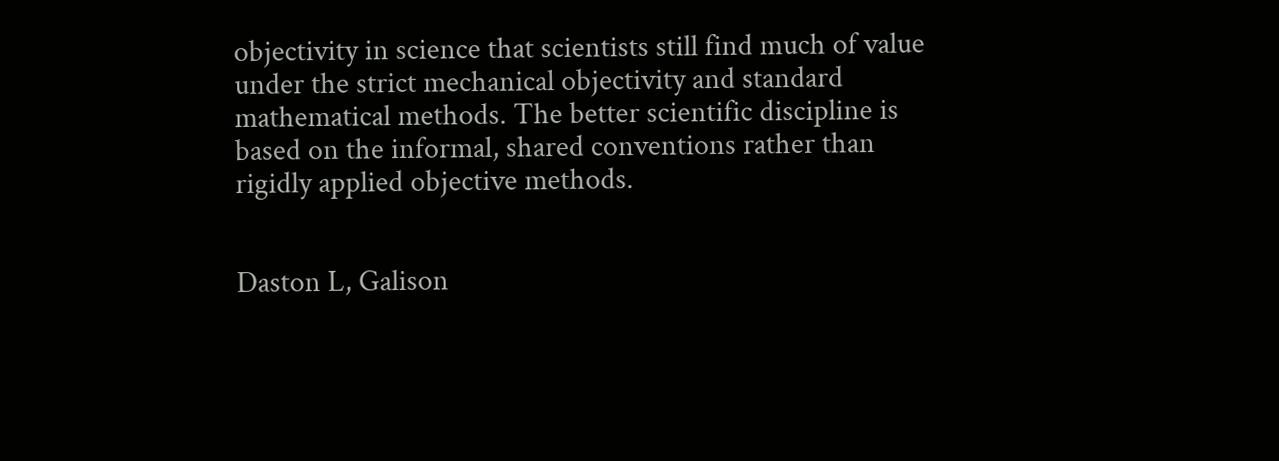objectivity in science that scientists still find much of value under the strict mechanical objectivity and standard mathematical methods. The better scientific discipline is based on the informal, shared conventions rather than rigidly applied objective methods.


Daston L, Galison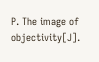P. The image of objectivity[J].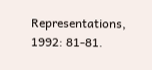Representations, 1992: 81-81.